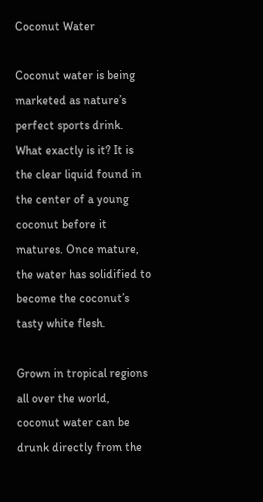Coconut Water

Coconut water is being marketed as nature’s perfect sports drink. What exactly is it? It is the clear liquid found in the center of a young coconut before it matures. Once mature, the water has solidified to become the coconut’s tasty white flesh.

Grown in tropical regions all over the world, coconut water can be drunk directly from the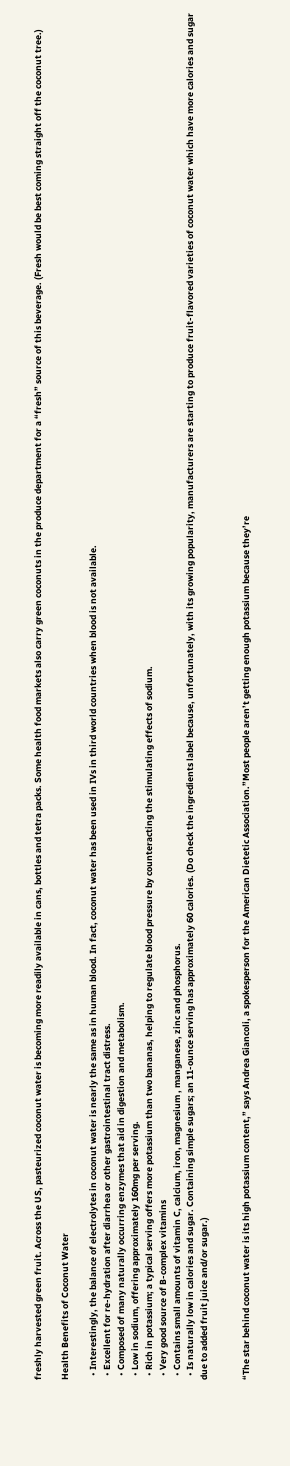freshly harvested green fruit. Across the US, pasteurized coconut water is becoming more readily available in cans, bottles and tetra packs. Some health food markets also carry green coconuts in the produce department for a “fresh” source of this beverage. (Fresh would be best coming straight off the coconut tree.)

Health Benefits of Coconut Water

  • Interestingly, the balance of electrolytes in coconut water is nearly the same as in human blood. In fact, coconut water has been used in IVs in third world countries when blood is not available.
  • Excellent for re-hydration after diarrhea or other gastrointestinal tract distress.
  • Composed of many naturally occurring enzymes that aid in digestion and metabolism.
  • Low in sodium, offering approximately 160mg per serving.
  • Rich in potassium; a typical serving offers more potassium than two bananas, helping to regulate blood pressure by counteracting the stimulating effects of sodium.
  • Very good source of B-complex vitamins
  • Contains small amounts of vitamin C, calcium, iron, magnesium , manganese, zinc and phosphorus.
  • Is naturally low in calories and sugar. Containing simple sugars; an 11-ounce serving has approximately 60 calories. (Do check the ingredients label because, unfortunately, with its growing popularity, manufacturers are starting to produce fruit-flavored varieties of coconut water which have more calories and sugar due to added fruit juice and/or sugar.)


“The star behind coconut water is its high potassium content,” says Andrea Giancoli, a spokesperson for the American Dietetic Association.”Most people aren’t getting enough potassium because they’re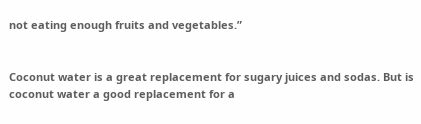not eating enough fruits and vegetables.”


Coconut water is a great replacement for sugary juices and sodas. But is coconut water a good replacement for a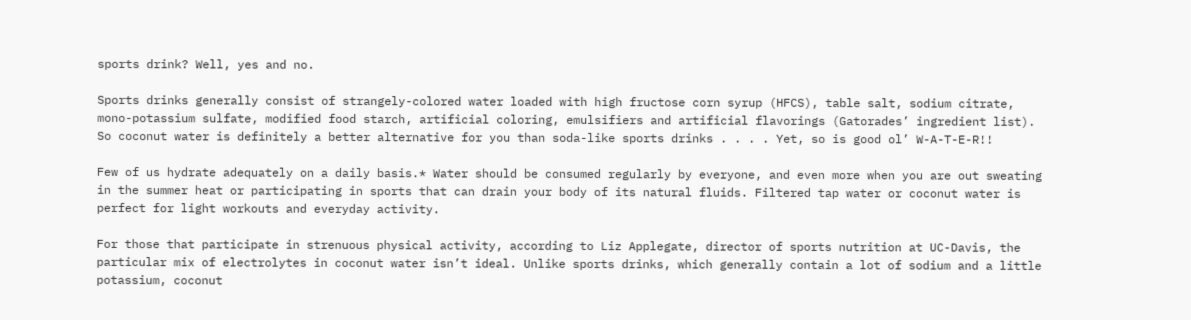sports drink? Well, yes and no.

Sports drinks generally consist of strangely-colored water loaded with high fructose corn syrup (HFCS), table salt, sodium citrate, mono-potassium sulfate, modified food starch, artificial coloring, emulsifiers and artificial flavorings (Gatorades’ ingredient list). So coconut water is definitely a better alternative for you than soda-like sports drinks . . . . Yet, so is good ol’ W-A-T-E-R!!

Few of us hydrate adequately on a daily basis.* Water should be consumed regularly by everyone, and even more when you are out sweating in the summer heat or participating in sports that can drain your body of its natural fluids. Filtered tap water or coconut water is perfect for light workouts and everyday activity.

For those that participate in strenuous physical activity, according to Liz Applegate, director of sports nutrition at UC-Davis, the particular mix of electrolytes in coconut water isn’t ideal. Unlike sports drinks, which generally contain a lot of sodium and a little potassium, coconut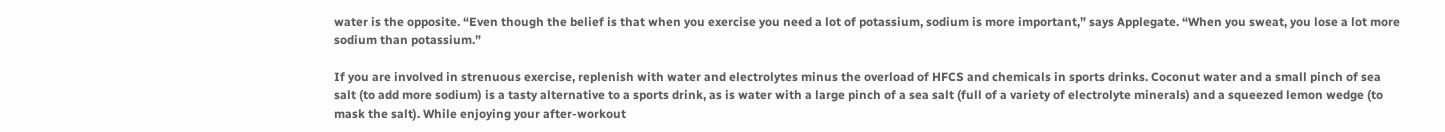water is the opposite. “Even though the belief is that when you exercise you need a lot of potassium, sodium is more important,” says Applegate. “When you sweat, you lose a lot more sodium than potassium.”

If you are involved in strenuous exercise, replenish with water and electrolytes minus the overload of HFCS and chemicals in sports drinks. Coconut water and a small pinch of sea salt (to add more sodium) is a tasty alternative to a sports drink, as is water with a large pinch of a sea salt (full of a variety of electrolyte minerals) and a squeezed lemon wedge (to mask the salt). While enjoying your after-workout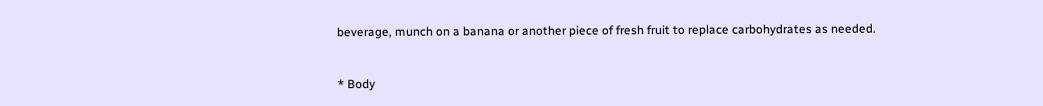beverage, munch on a banana or another piece of fresh fruit to replace carbohydrates as needed.


* Body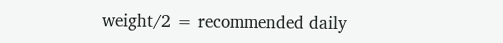weight/2 = recommended daily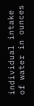individual intake of water in ounces